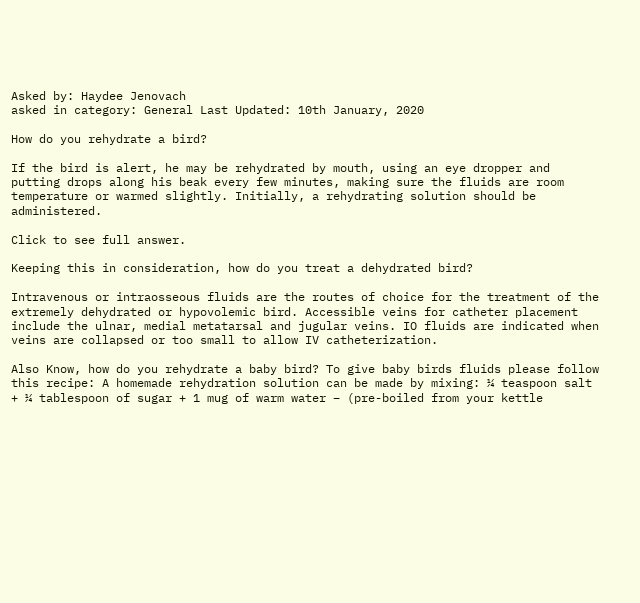Asked by: Haydee Jenovach
asked in category: General Last Updated: 10th January, 2020

How do you rehydrate a bird?

If the bird is alert, he may be rehydrated by mouth, using an eye dropper and putting drops along his beak every few minutes, making sure the fluids are room temperature or warmed slightly. Initially, a rehydrating solution should be administered.

Click to see full answer.

Keeping this in consideration, how do you treat a dehydrated bird?

Intravenous or intraosseous fluids are the routes of choice for the treatment of the extremely dehydrated or hypovolemic bird. Accessible veins for catheter placement include the ulnar, medial metatarsal and jugular veins. IO fluids are indicated when veins are collapsed or too small to allow IV catheterization.

Also Know, how do you rehydrate a baby bird? To give baby birds fluids please follow this recipe: A homemade rehydration solution can be made by mixing: ¼ teaspoon salt + ¼ tablespoon of sugar + 1 mug of warm water – (pre-boiled from your kettle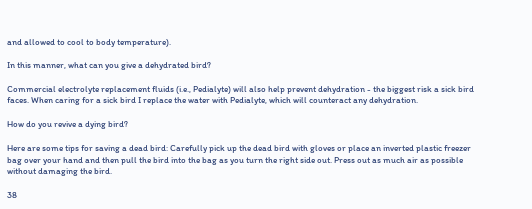and allowed to cool to body temperature).

In this manner, what can you give a dehydrated bird?

Commercial electrolyte replacement fluids (i.e., Pedialyte) will also help prevent dehydration - the biggest risk a sick bird faces. When caring for a sick bird I replace the water with Pedialyte, which will counteract any dehydration.

How do you revive a dying bird?

Here are some tips for saving a dead bird: Carefully pick up the dead bird with gloves or place an inverted plastic freezer bag over your hand and then pull the bird into the bag as you turn the right side out. Press out as much air as possible without damaging the bird.

38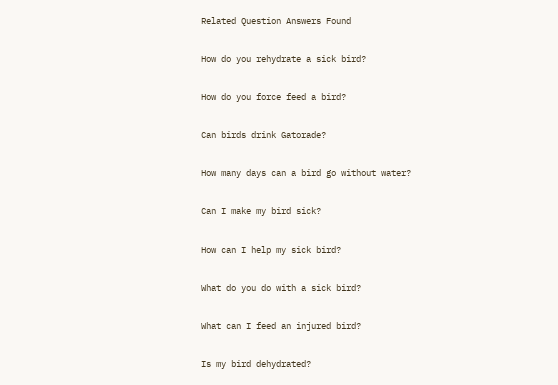Related Question Answers Found

How do you rehydrate a sick bird?

How do you force feed a bird?

Can birds drink Gatorade?

How many days can a bird go without water?

Can I make my bird sick?

How can I help my sick bird?

What do you do with a sick bird?

What can I feed an injured bird?

Is my bird dehydrated?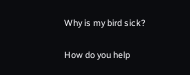Why is my bird sick?

How do you help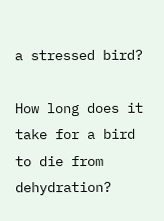a stressed bird?

How long does it take for a bird to die from dehydration?